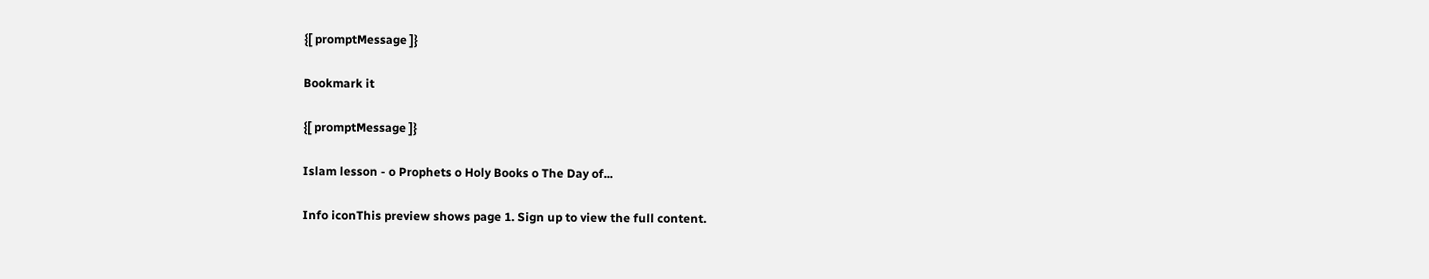{[ promptMessage ]}

Bookmark it

{[ promptMessage ]}

Islam lesson - o Prophets o Holy Books o The Day of...

Info iconThis preview shows page 1. Sign up to view the full content.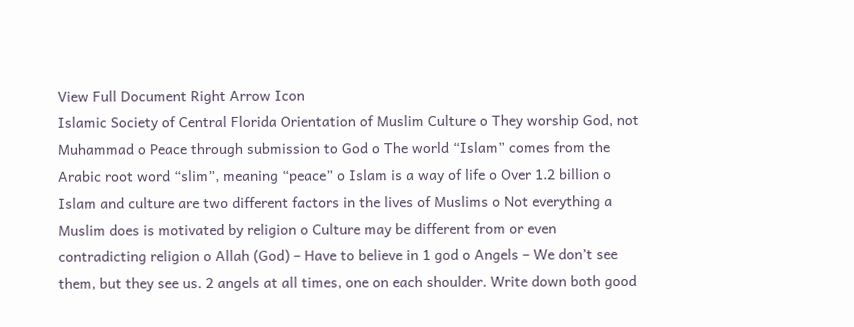View Full Document Right Arrow Icon
Islamic Society of Central Florida Orientation of Muslim Culture o They worship God, not Muhammad o Peace through submission to God o The world “Islam” comes from the Arabic root word “slim”, meaning “peace” o Islam is a way of life o Over 1.2 billion o Islam and culture are two different factors in the lives of Muslims o Not everything a Muslim does is motivated by religion o Culture may be different from or even contradicting religion o Allah (God) – Have to believe in 1 god o Angels – We don’t see them, but they see us. 2 angels at all times, one on each shoulder. Write down both good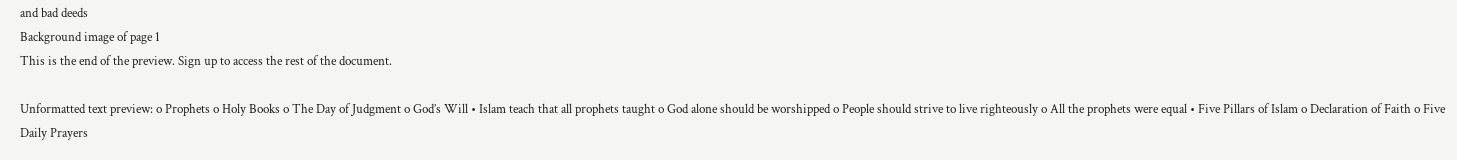and bad deeds
Background image of page 1
This is the end of the preview. Sign up to access the rest of the document.

Unformatted text preview: o Prophets o Holy Books o The Day of Judgment o God’s Will • Islam teach that all prophets taught o God alone should be worshipped o People should strive to live righteously o All the prophets were equal • Five Pillars of Islam o Declaration of Faith o Five Daily Prayers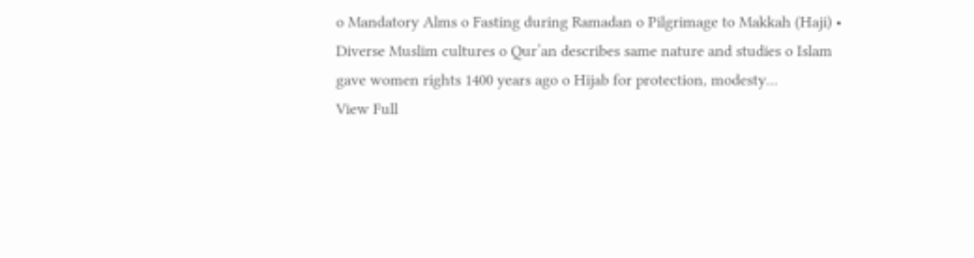o Mandatory Alms o Fasting during Ramadan o Pilgrimage to Makkah (Haji) • Diverse Muslim cultures o Qur’an describes same nature and studies o Islam gave women rights 1400 years ago o Hijab for protection, modesty...
View Full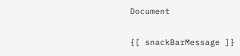Document

{[ snackBarMessage ]}